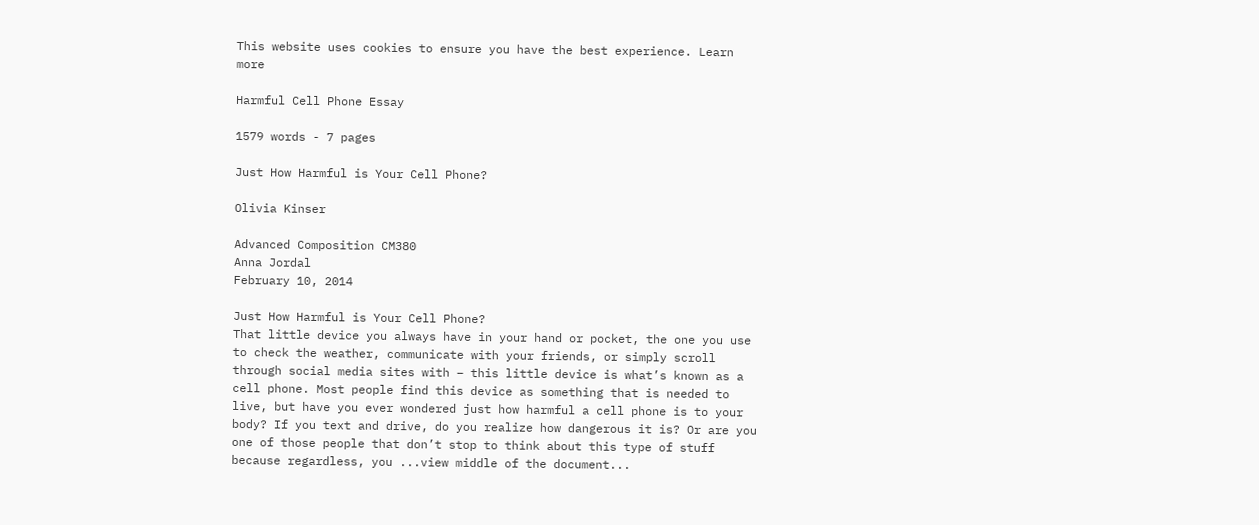This website uses cookies to ensure you have the best experience. Learn more

Harmful Cell Phone Essay

1579 words - 7 pages

Just How Harmful is Your Cell Phone?

Olivia Kinser

Advanced Composition CM380
Anna Jordal
February 10, 2014

Just How Harmful is Your Cell Phone?
That little device you always have in your hand or pocket, the one you use to check the weather, communicate with your friends, or simply scroll through social media sites with – this little device is what’s known as a cell phone. Most people find this device as something that is needed to live, but have you ever wondered just how harmful a cell phone is to your body? If you text and drive, do you realize how dangerous it is? Or are you one of those people that don’t stop to think about this type of stuff because regardless, you ...view middle of the document...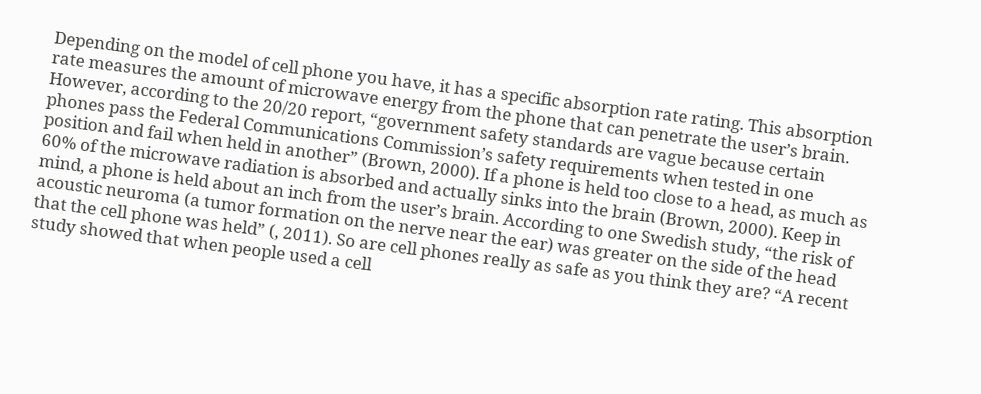Depending on the model of cell phone you have, it has a specific absorption rate rating. This absorption rate measures the amount of microwave energy from the phone that can penetrate the user’s brain. However, according to the 20/20 report, “government safety standards are vague because certain phones pass the Federal Communications Commission’s safety requirements when tested in one position and fail when held in another” (Brown, 2000). If a phone is held too close to a head, as much as 60% of the microwave radiation is absorbed and actually sinks into the brain (Brown, 2000). Keep in mind, a phone is held about an inch from the user’s brain. According to one Swedish study, “the risk of acoustic neuroma (a tumor formation on the nerve near the ear) was greater on the side of the head that the cell phone was held” (, 2011). So are cell phones really as safe as you think they are? “A recent study showed that when people used a cell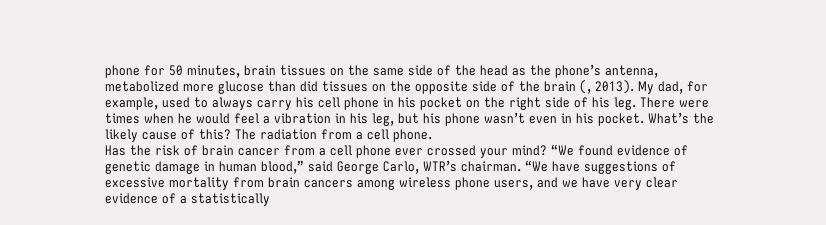phone for 50 minutes, brain tissues on the same side of the head as the phone’s antenna, metabolized more glucose than did tissues on the opposite side of the brain (, 2013). My dad, for example, used to always carry his cell phone in his pocket on the right side of his leg. There were times when he would feel a vibration in his leg, but his phone wasn’t even in his pocket. What’s the likely cause of this? The radiation from a cell phone.
Has the risk of brain cancer from a cell phone ever crossed your mind? “We found evidence of genetic damage in human blood,” said George Carlo, WTR’s chairman. “We have suggestions of excessive mortality from brain cancers among wireless phone users, and we have very clear evidence of a statistically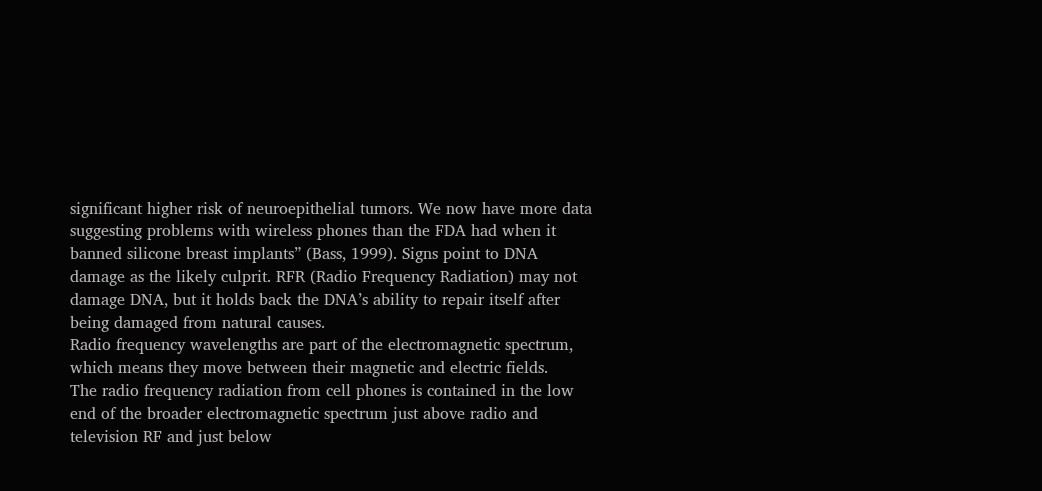significant higher risk of neuroepithelial tumors. We now have more data suggesting problems with wireless phones than the FDA had when it banned silicone breast implants” (Bass, 1999). Signs point to DNA damage as the likely culprit. RFR (Radio Frequency Radiation) may not damage DNA, but it holds back the DNA’s ability to repair itself after being damaged from natural causes.
Radio frequency wavelengths are part of the electromagnetic spectrum, which means they move between their magnetic and electric fields.
The radio frequency radiation from cell phones is contained in the low end of the broader electromagnetic spectrum just above radio and television RF and just below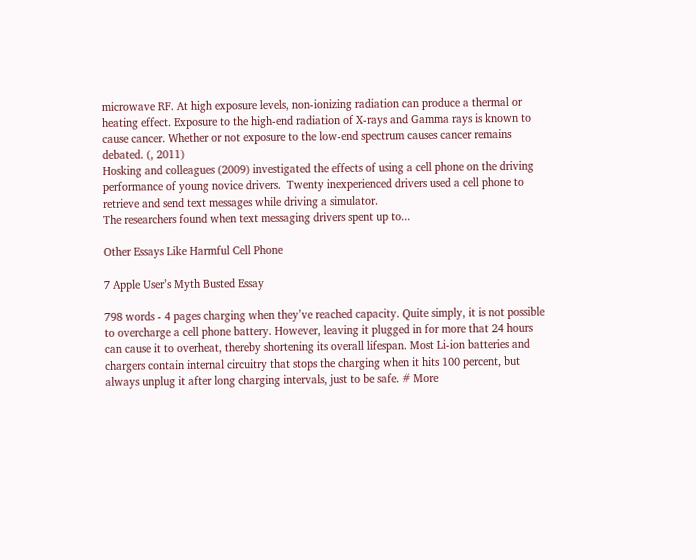microwave RF. At high exposure levels, non-ionizing radiation can produce a thermal or heating effect. Exposure to the high-end radiation of X-rays and Gamma rays is known to cause cancer. Whether or not exposure to the low-end spectrum causes cancer remains debated. (, 2011)
Hosking and colleagues (2009) investigated the effects of using a cell phone on the driving performance of young novice drivers.  Twenty inexperienced drivers used a cell phone to retrieve and send text messages while driving a simulator.
The researchers found when text messaging drivers spent up to...

Other Essays Like Harmful Cell Phone

7 Apple User’s Myth Busted Essay

798 words - 4 pages charging when they’ve reached capacity. Quite simply, it is not possible to overcharge a cell phone battery. However, leaving it plugged in for more that 24 hours can cause it to overheat, thereby shortening its overall lifespan. Most Li-ion batteries and chargers contain internal circuitry that stops the charging when it hits 100 percent, but always unplug it after long charging intervals, just to be safe. # More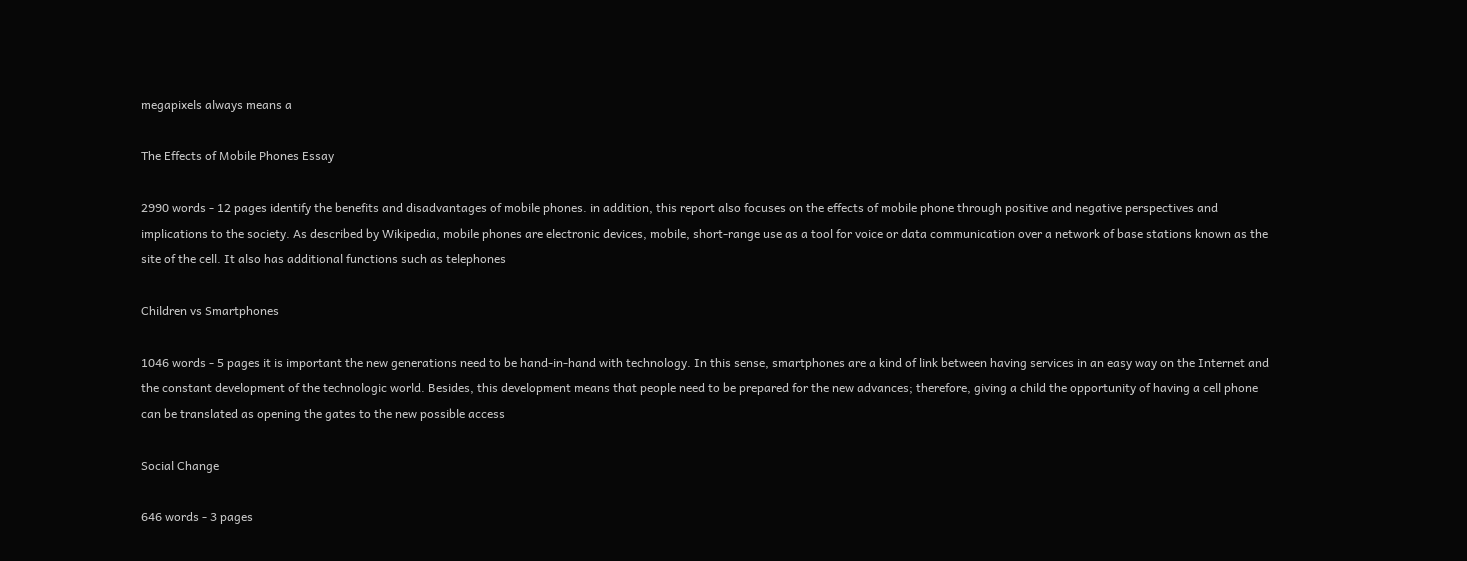megapixels always means a

The Effects of Mobile Phones Essay

2990 words - 12 pages identify the benefits and disadvantages of mobile phones. in addition, this report also focuses on the effects of mobile phone through positive and negative perspectives and implications to the society. As described by Wikipedia, mobile phones are electronic devices, mobile, short-range use as a tool for voice or data communication over a network of base stations known as the site of the cell. It also has additional functions such as telephones

Children vs Smartphones

1046 words - 5 pages it is important the new generations need to be hand-in-hand with technology. In this sense, smartphones are a kind of link between having services in an easy way on the Internet and the constant development of the technologic world. Besides, this development means that people need to be prepared for the new advances; therefore, giving a child the opportunity of having a cell phone can be translated as opening the gates to the new possible access

Social Change

646 words - 3 pages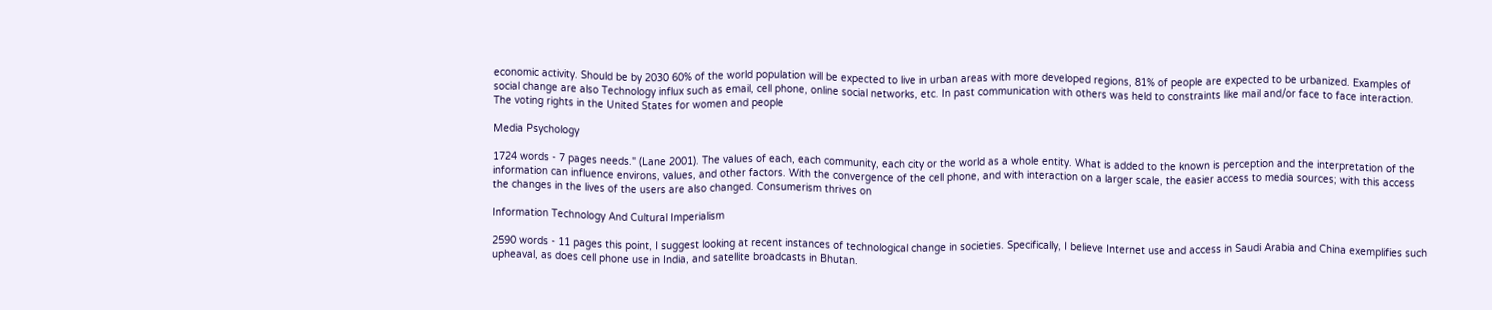economic activity. Should be by 2030 60% of the world population will be expected to live in urban areas with more developed regions, 81% of people are expected to be urbanized. Examples of social change are also Technology influx such as email, cell phone, online social networks, etc. In past communication with others was held to constraints like mail and/or face to face interaction. The voting rights in the United States for women and people

Media Psychology

1724 words - 7 pages needs." (Lane 2001). The values of each, each community, each city or the world as a whole entity. What is added to the known is perception and the interpretation of the information can influence environs, values, and other factors. With the convergence of the cell phone, and with interaction on a larger scale, the easier access to media sources; with this access the changes in the lives of the users are also changed. Consumerism thrives on

Information Technology And Cultural Imperialism

2590 words - 11 pages this point, I suggest looking at recent instances of technological change in societies. Specifically, I believe Internet use and access in Saudi Arabia and China exemplifies such upheaval, as does cell phone use in India, and satellite broadcasts in Bhutan.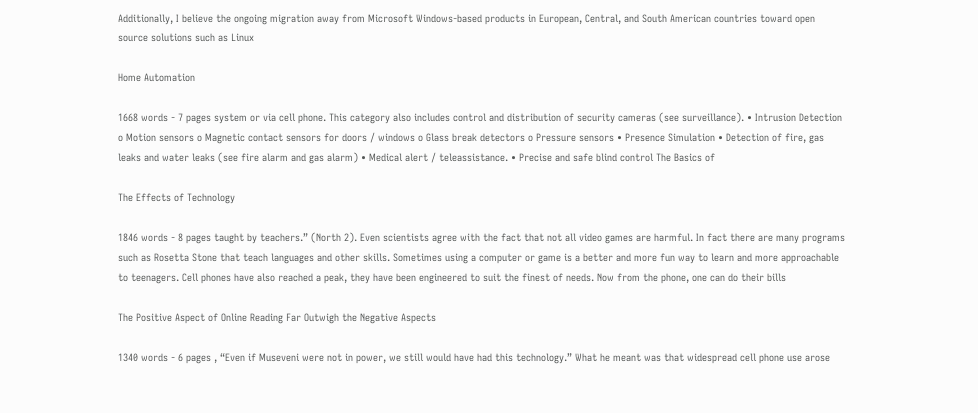Additionally, I believe the ongoing migration away from Microsoft Windows-based products in European, Central, and South American countries toward open source solutions such as Linux

Home Automation

1668 words - 7 pages system or via cell phone. This category also includes control and distribution of security cameras (see surveillance). • Intrusion Detection o Motion sensors o Magnetic contact sensors for doors / windows o Glass break detectors o Pressure sensors • Presence Simulation • Detection of fire, gas leaks and water leaks (see fire alarm and gas alarm) • Medical alert / teleassistance. • Precise and safe blind control The Basics of

The Effects of Technology

1846 words - 8 pages taught by teachers.” (North 2). Even scientists agree with the fact that not all video games are harmful. In fact there are many programs such as Rosetta Stone that teach languages and other skills. Sometimes using a computer or game is a better and more fun way to learn and more approachable to teenagers. Cell phones have also reached a peak, they have been engineered to suit the finest of needs. Now from the phone, one can do their bills

The Positive Aspect of Online Reading Far Outwigh the Negative Aspects

1340 words - 6 pages , “Even if Museveni were not in power, we still would have had this technology.” What he meant was that widespread cell phone use arose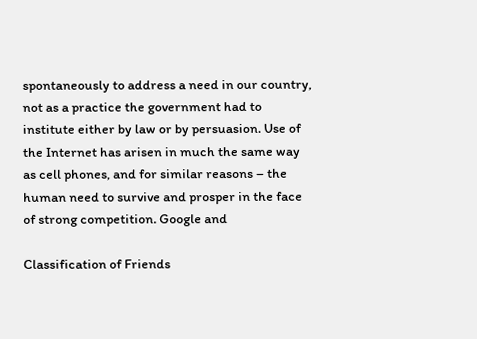spontaneously to address a need in our country, not as a practice the government had to institute either by law or by persuasion. Use of the Internet has arisen in much the same way as cell phones, and for similar reasons – the human need to survive and prosper in the face of strong competition. Google and

Classification of Friends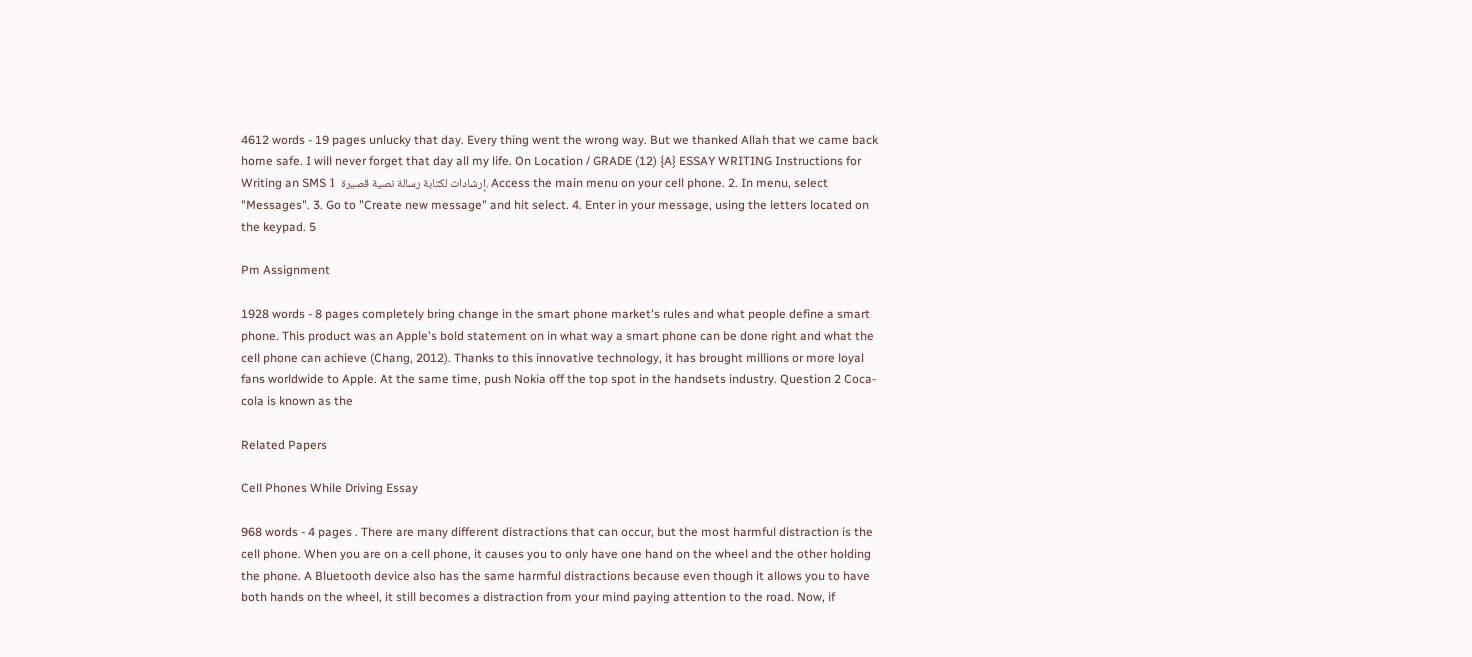4612 words - 19 pages unlucky that day. Every thing went the wrong way. But we thanked Allah that we came back home safe. I will never forget that day all my life. On Location / GRADE (12) {A} ESSAY WRITING Instructions for Writing an SMS إرشادات لكتابة رسالة نصية قصيرة  1. Access the main menu on your cell phone. 2. In menu, select "Messages". 3. Go to "Create new message" and hit select. 4. Enter in your message, using the letters located on the keypad. 5

Pm Assignment

1928 words - 8 pages completely bring change in the smart phone market's rules and what people define a smart phone. This product was an Apple's bold statement on in what way a smart phone can be done right and what the cell phone can achieve (Chang, 2012). Thanks to this innovative technology, it has brought millions or more loyal fans worldwide to Apple. At the same time, push Nokia off the top spot in the handsets industry. Question 2 Coca-cola is known as the

Related Papers

Cell Phones While Driving Essay

968 words - 4 pages . There are many different distractions that can occur, but the most harmful distraction is the cell phone. When you are on a cell phone, it causes you to only have one hand on the wheel and the other holding the phone. A Bluetooth device also has the same harmful distractions because even though it allows you to have both hands on the wheel, it still becomes a distraction from your mind paying attention to the road. Now, if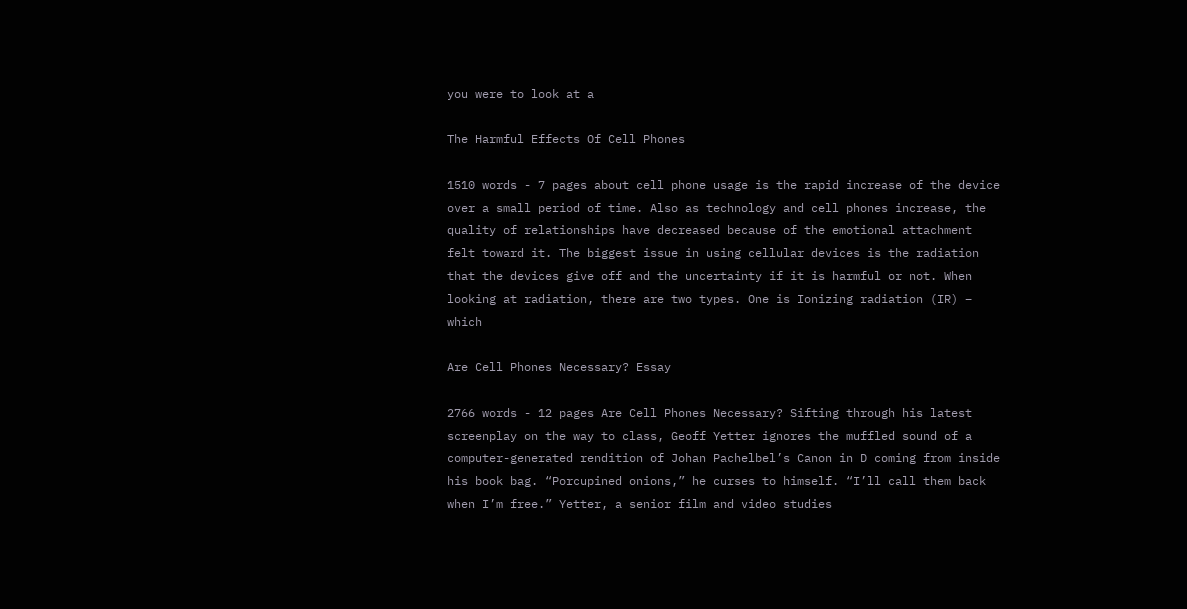you were to look at a

The Harmful Effects Of Cell Phones

1510 words - 7 pages about cell phone usage is the rapid increase of the device over a small period of time. Also as technology and cell phones increase, the quality of relationships have decreased because of the emotional attachment felt toward it. The biggest issue in using cellular devices is the radiation that the devices give off and the uncertainty if it is harmful or not. When looking at radiation, there are two types. One is Ionizing radiation (IR) – which

Are Cell Phones Necessary? Essay

2766 words - 12 pages Are Cell Phones Necessary? Sifting through his latest screenplay on the way to class, Geoff Yetter ignores the muffled sound of a computer-generated rendition of Johan Pachelbel’s Canon in D coming from inside his book bag. “Porcupined onions,” he curses to himself. “I’ll call them back when I’m free.” Yetter, a senior film and video studies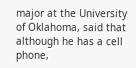major at the University of Oklahoma, said that although he has a cell phone,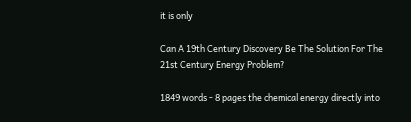it is only

Can A 19th Century Discovery Be The Solution For The 21st Century Energy Problem?

1849 words - 8 pages the chemical energy directly into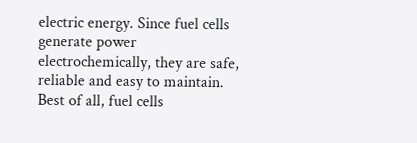electric energy. Since fuel cells generate power electrochemically, they are safe, reliable and easy to maintain. Best of all, fuel cells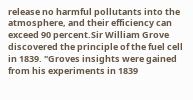release no harmful pollutants into the atmosphere, and their efficiency can exceed 90 percent.Sir William Grove discovered the principle of the fuel cell in 1839. "Groves insights were gained from his experiments in 1839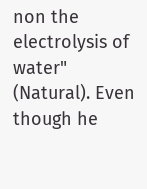non the electrolysis of water" (Natural). Even though he